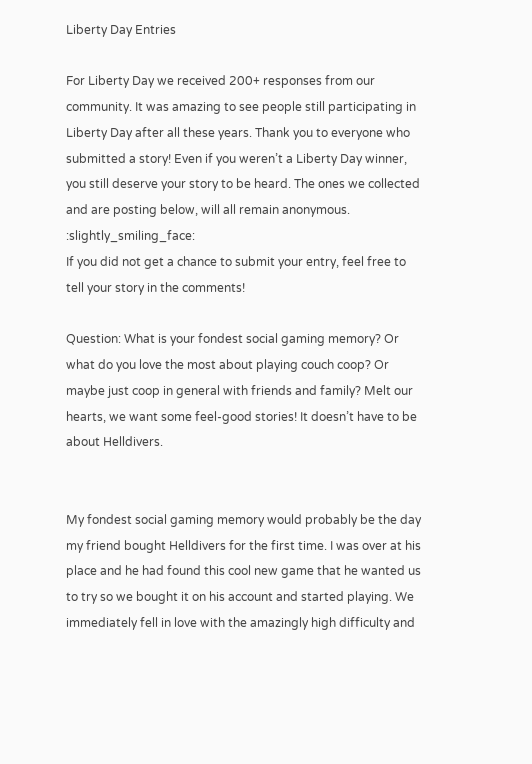Liberty Day Entries

For Liberty Day we received 200+ responses from our community. It was amazing to see people still participating in Liberty Day after all these years. Thank you to everyone who submitted a story! Even if you weren’t a Liberty Day winner, you still deserve your story to be heard. The ones we collected and are posting below, will all remain anonymous. :slightly_smiling_face:
If you did not get a chance to submit your entry, feel free to tell your story in the comments!

Question: What is your fondest social gaming memory? Or what do you love the most about playing couch coop? Or maybe just coop in general with friends and family? Melt our hearts, we want some feel-good stories! It doesn’t have to be about Helldivers.


My fondest social gaming memory would probably be the day my friend bought Helldivers for the first time. I was over at his place and he had found this cool new game that he wanted us to try so we bought it on his account and started playing. We immediately fell in love with the amazingly high difficulty and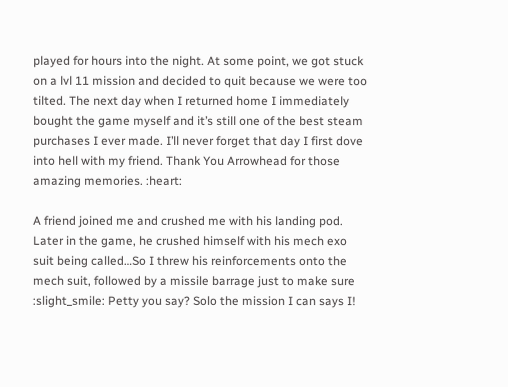played for hours into the night. At some point, we got stuck on a lvl 11 mission and decided to quit because we were too tilted. The next day when I returned home I immediately bought the game myself and it’s still one of the best steam purchases I ever made. I’ll never forget that day I first dove into hell with my friend. Thank You Arrowhead for those amazing memories. :heart:

A friend joined me and crushed me with his landing pod. Later in the game, he crushed himself with his mech exo suit being called…So I threw his reinforcements onto the mech suit, followed by a missile barrage just to make sure :slight_smile: Petty you say? Solo the mission I can says I!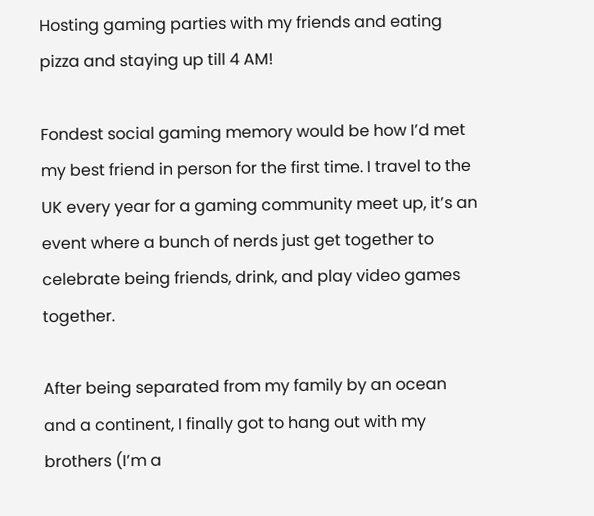Hosting gaming parties with my friends and eating pizza and staying up till 4 AM!

Fondest social gaming memory would be how I’d met my best friend in person for the first time. I travel to the UK every year for a gaming community meet up, it’s an event where a bunch of nerds just get together to celebrate being friends, drink, and play video games together.

After being separated from my family by an ocean and a continent, I finally got to hang out with my brothers (I’m a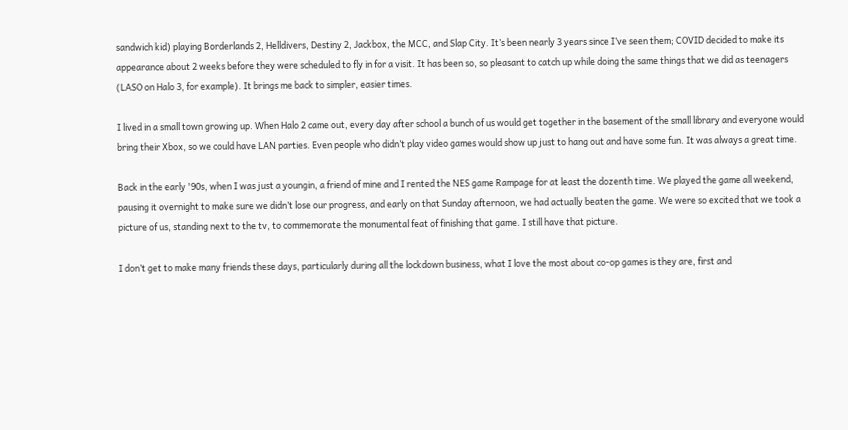sandwich kid) playing Borderlands 2, Helldivers, Destiny 2, Jackbox, the MCC, and Slap City. It’s been nearly 3 years since I’ve seen them; COVID decided to make its appearance about 2 weeks before they were scheduled to fly in for a visit. It has been so, so pleasant to catch up while doing the same things that we did as teenagers (LASO on Halo 3, for example). It brings me back to simpler, easier times.

I lived in a small town growing up. When Halo 2 came out, every day after school a bunch of us would get together in the basement of the small library and everyone would bring their Xbox, so we could have LAN parties. Even people who didn’t play video games would show up just to hang out and have some fun. It was always a great time.

Back in the early '90s, when I was just a youngin, a friend of mine and I rented the NES game Rampage for at least the dozenth time. We played the game all weekend, pausing it overnight to make sure we didn’t lose our progress, and early on that Sunday afternoon, we had actually beaten the game. We were so excited that we took a picture of us, standing next to the tv, to commemorate the monumental feat of finishing that game. I still have that picture.

I don’t get to make many friends these days, particularly during all the lockdown business, what I love the most about co-op games is they are, first and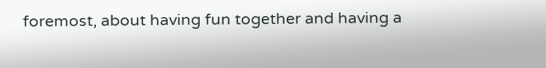foremost, about having fun together and having a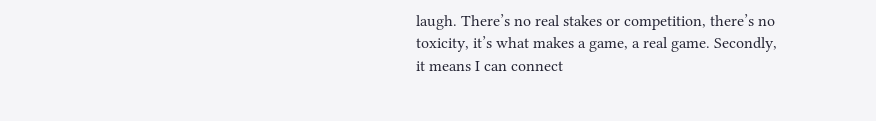laugh. There’s no real stakes or competition, there’s no toxicity, it’s what makes a game, a real game. Secondly, it means I can connect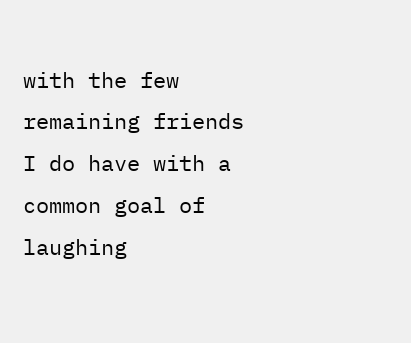with the few remaining friends I do have with a common goal of laughing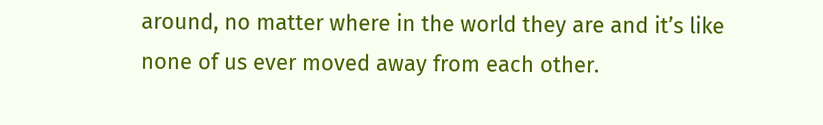around, no matter where in the world they are and it’s like none of us ever moved away from each other.